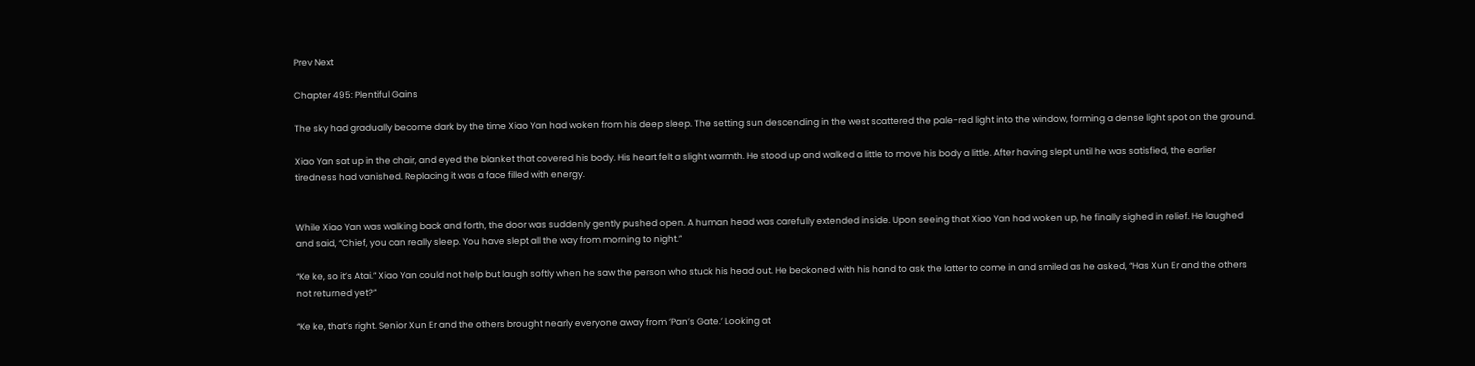Prev Next

Chapter 495: Plentiful Gains

The sky had gradually become dark by the time Xiao Yan had woken from his deep sleep. The setting sun descending in the west scattered the pale-red light into the window, forming a dense light spot on the ground.

Xiao Yan sat up in the chair, and eyed the blanket that covered his body. His heart felt a slight warmth. He stood up and walked a little to move his body a little. After having slept until he was satisfied, the earlier tiredness had vanished. Replacing it was a face filled with energy.


While Xiao Yan was walking back and forth, the door was suddenly gently pushed open. A human head was carefully extended inside. Upon seeing that Xiao Yan had woken up, he finally sighed in relief. He laughed and said, “Chief, you can really sleep. You have slept all the way from morning to night.”

“Ke ke, so it’s Atai.” Xiao Yan could not help but laugh softly when he saw the person who stuck his head out. He beckoned with his hand to ask the latter to come in and smiled as he asked, “Has Xun Er and the others not returned yet?”

“Ke ke, that’s right. Senior Xun Er and the others brought nearly everyone away from ‘Pan’s Gate.’ Looking at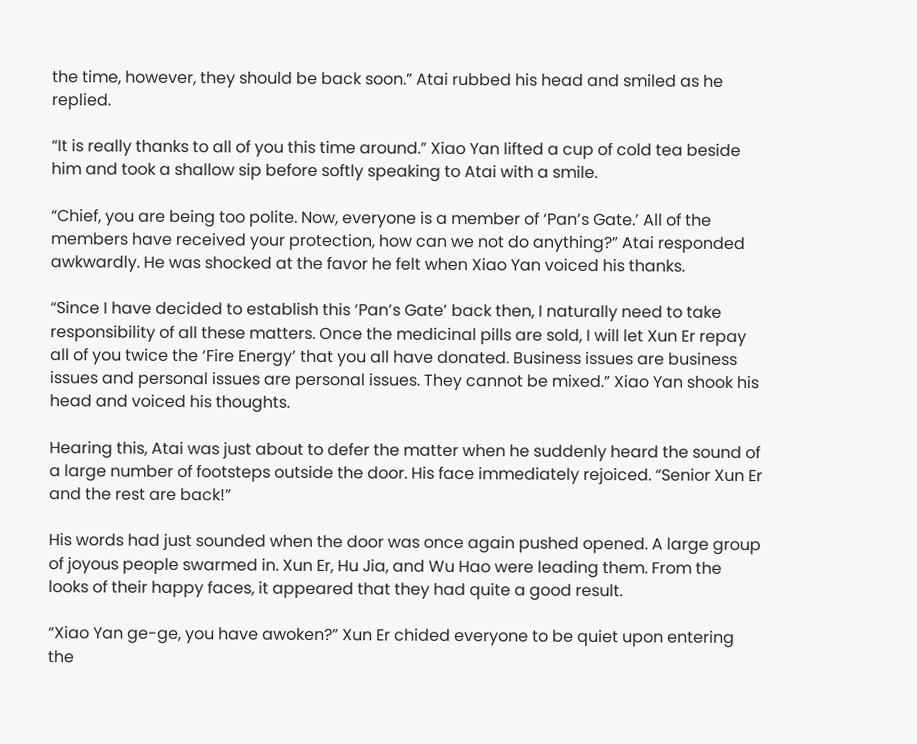the time, however, they should be back soon.” Atai rubbed his head and smiled as he replied.

“It is really thanks to all of you this time around.” Xiao Yan lifted a cup of cold tea beside him and took a shallow sip before softly speaking to Atai with a smile.

“Chief, you are being too polite. Now, everyone is a member of ‘Pan’s Gate.’ All of the members have received your protection, how can we not do anything?” Atai responded awkwardly. He was shocked at the favor he felt when Xiao Yan voiced his thanks.

“Since I have decided to establish this ‘Pan’s Gate’ back then, I naturally need to take responsibility of all these matters. Once the medicinal pills are sold, I will let Xun Er repay all of you twice the ‘Fire Energy’ that you all have donated. Business issues are business issues and personal issues are personal issues. They cannot be mixed.” Xiao Yan shook his head and voiced his thoughts.

Hearing this, Atai was just about to defer the matter when he suddenly heard the sound of a large number of footsteps outside the door. His face immediately rejoiced. “Senior Xun Er and the rest are back!”

His words had just sounded when the door was once again pushed opened. A large group of joyous people swarmed in. Xun Er, Hu Jia, and Wu Hao were leading them. From the looks of their happy faces, it appeared that they had quite a good result.

“Xiao Yan ge-ge, you have awoken?” Xun Er chided everyone to be quiet upon entering the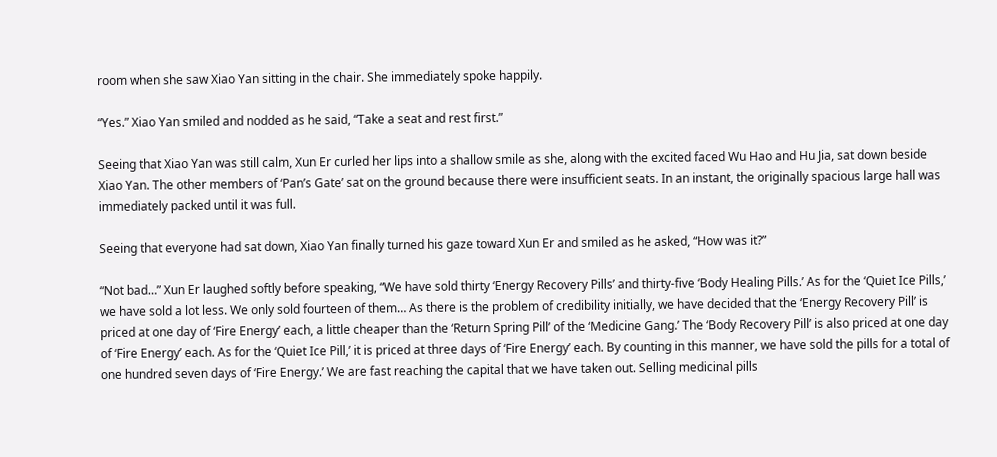room when she saw Xiao Yan sitting in the chair. She immediately spoke happily.

“Yes.” Xiao Yan smiled and nodded as he said, “Take a seat and rest first.”

Seeing that Xiao Yan was still calm, Xun Er curled her lips into a shallow smile as she, along with the excited faced Wu Hao and Hu Jia, sat down beside Xiao Yan. The other members of ‘Pan’s Gate’ sat on the ground because there were insufficient seats. In an instant, the originally spacious large hall was immediately packed until it was full.

Seeing that everyone had sat down, Xiao Yan finally turned his gaze toward Xun Er and smiled as he asked, “How was it?”

“Not bad…” Xun Er laughed softly before speaking, “We have sold thirty ‘Energy Recovery Pills’ and thirty-five ‘Body Healing Pills.’ As for the ‘Quiet Ice Pills,’ we have sold a lot less. We only sold fourteen of them… As there is the problem of credibility initially, we have decided that the ‘Energy Recovery Pill’ is priced at one day of ‘Fire Energy’ each, a little cheaper than the ‘Return Spring Pill’ of the ‘Medicine Gang.’ The ‘Body Recovery Pill’ is also priced at one day of ‘Fire Energy’ each. As for the ‘Quiet Ice Pill,’ it is priced at three days of ‘Fire Energy’ each. By counting in this manner, we have sold the pills for a total of one hundred seven days of ‘Fire Energy.’ We are fast reaching the capital that we have taken out. Selling medicinal pills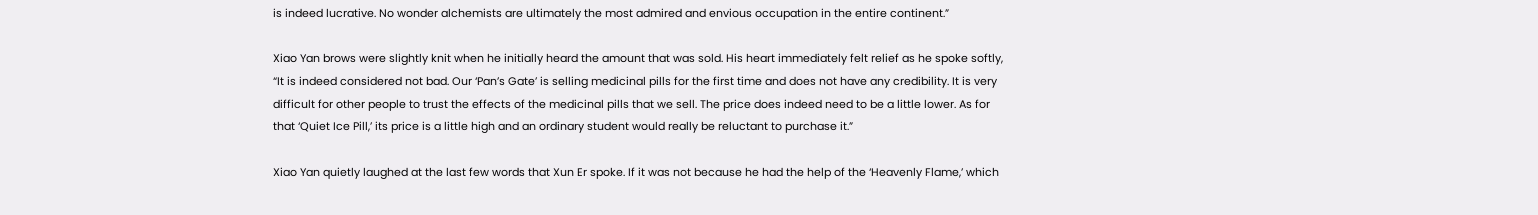is indeed lucrative. No wonder alchemists are ultimately the most admired and envious occupation in the entire continent.”

Xiao Yan brows were slightly knit when he initially heard the amount that was sold. His heart immediately felt relief as he spoke softly, “It is indeed considered not bad. Our ‘Pan’s Gate’ is selling medicinal pills for the first time and does not have any credibility. It is very difficult for other people to trust the effects of the medicinal pills that we sell. The price does indeed need to be a little lower. As for that ‘Quiet Ice Pill,’ its price is a little high and an ordinary student would really be reluctant to purchase it.”

Xiao Yan quietly laughed at the last few words that Xun Er spoke. If it was not because he had the help of the ‘Heavenly Flame,’ which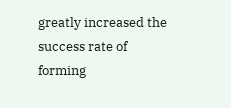greatly increased the success rate of forming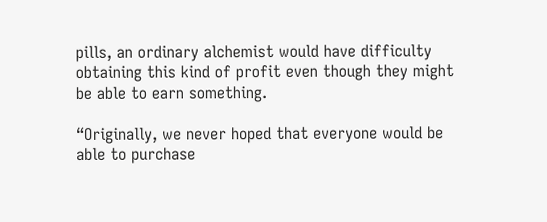pills, an ordinary alchemist would have difficulty obtaining this kind of profit even though they might be able to earn something.

“Originally, we never hoped that everyone would be able to purchase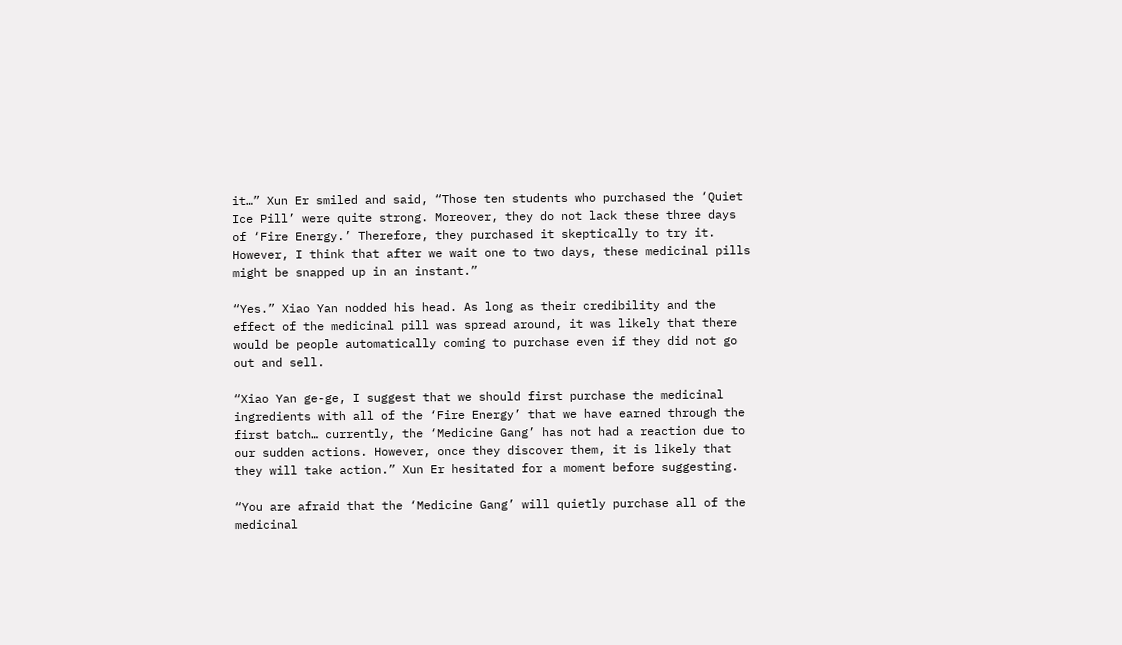it…” Xun Er smiled and said, “Those ten students who purchased the ‘Quiet Ice Pill’ were quite strong. Moreover, they do not lack these three days of ‘Fire Energy.’ Therefore, they purchased it skeptically to try it. However, I think that after we wait one to two days, these medicinal pills might be snapped up in an instant.”

“Yes.” Xiao Yan nodded his head. As long as their credibility and the effect of the medicinal pill was spread around, it was likely that there would be people automatically coming to purchase even if they did not go out and sell.

“Xiao Yan ge-ge, I suggest that we should first purchase the medicinal ingredients with all of the ‘Fire Energy’ that we have earned through the first batch… currently, the ‘Medicine Gang’ has not had a reaction due to our sudden actions. However, once they discover them, it is likely that they will take action.” Xun Er hesitated for a moment before suggesting.

“You are afraid that the ‘Medicine Gang’ will quietly purchase all of the medicinal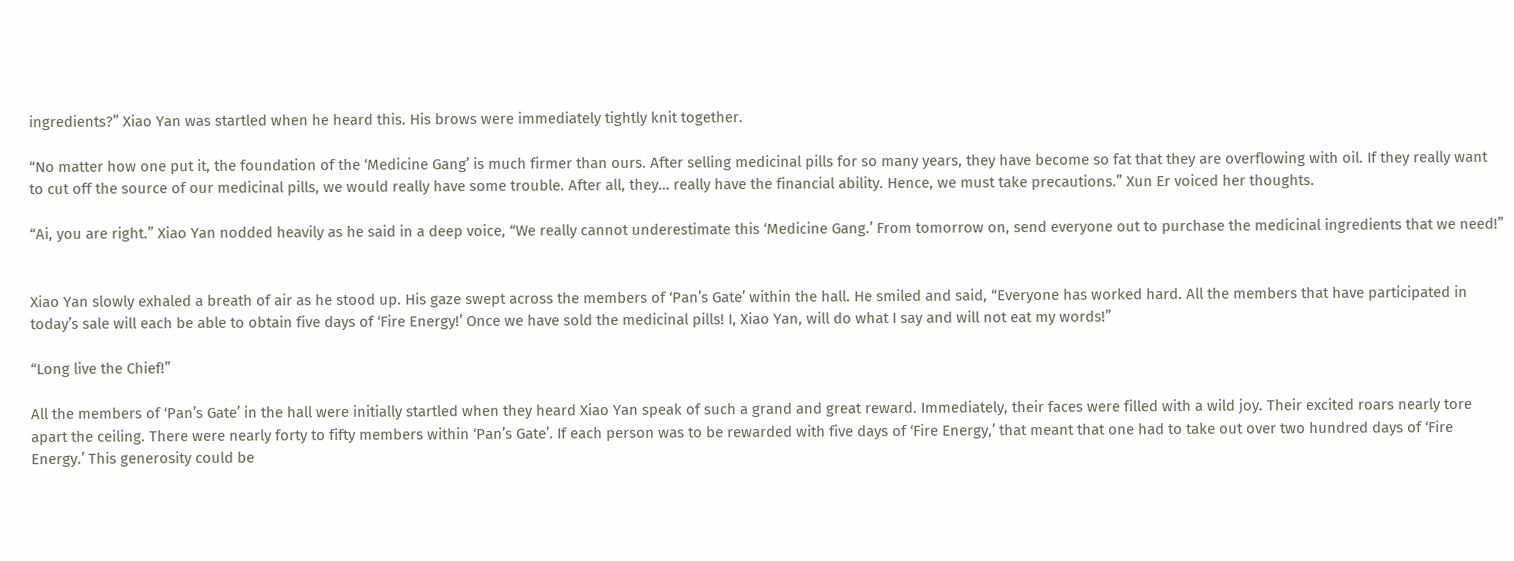ingredients?” Xiao Yan was startled when he heard this. His brows were immediately tightly knit together.

“No matter how one put it, the foundation of the ‘Medicine Gang’ is much firmer than ours. After selling medicinal pills for so many years, they have become so fat that they are overflowing with oil. If they really want to cut off the source of our medicinal pills, we would really have some trouble. After all, they… really have the financial ability. Hence, we must take precautions.” Xun Er voiced her thoughts.

“Ai, you are right.” Xiao Yan nodded heavily as he said in a deep voice, “We really cannot underestimate this ‘Medicine Gang.’ From tomorrow on, send everyone out to purchase the medicinal ingredients that we need!”


Xiao Yan slowly exhaled a breath of air as he stood up. His gaze swept across the members of ‘Pan’s Gate’ within the hall. He smiled and said, “Everyone has worked hard. All the members that have participated in today’s sale will each be able to obtain five days of ‘Fire Energy!’ Once we have sold the medicinal pills! I, Xiao Yan, will do what I say and will not eat my words!”

“Long live the Chief!”

All the members of ‘Pan’s Gate’ in the hall were initially startled when they heard Xiao Yan speak of such a grand and great reward. Immediately, their faces were filled with a wild joy. Their excited roars nearly tore apart the ceiling. There were nearly forty to fifty members within ‘Pan’s Gate’. If each person was to be rewarded with five days of ‘Fire Energy,’ that meant that one had to take out over two hundred days of ‘Fire Energy.’ This generosity could be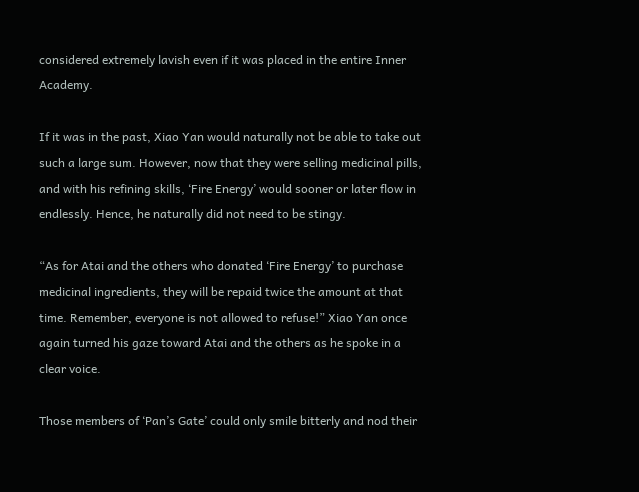considered extremely lavish even if it was placed in the entire Inner Academy.

If it was in the past, Xiao Yan would naturally not be able to take out such a large sum. However, now that they were selling medicinal pills, and with his refining skills, ‘Fire Energy’ would sooner or later flow in endlessly. Hence, he naturally did not need to be stingy.

“As for Atai and the others who donated ‘Fire Energy’ to purchase medicinal ingredients, they will be repaid twice the amount at that time. Remember, everyone is not allowed to refuse!” Xiao Yan once again turned his gaze toward Atai and the others as he spoke in a clear voice.

Those members of ‘Pan’s Gate’ could only smile bitterly and nod their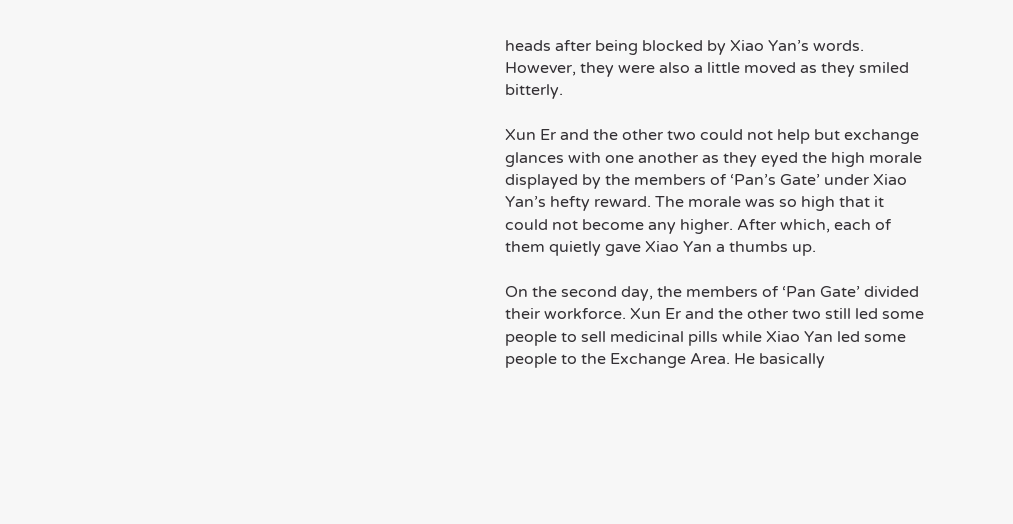heads after being blocked by Xiao Yan’s words. However, they were also a little moved as they smiled bitterly.

Xun Er and the other two could not help but exchange glances with one another as they eyed the high morale displayed by the members of ‘Pan’s Gate’ under Xiao Yan’s hefty reward. The morale was so high that it could not become any higher. After which, each of them quietly gave Xiao Yan a thumbs up.

On the second day, the members of ‘Pan Gate’ divided their workforce. Xun Er and the other two still led some people to sell medicinal pills while Xiao Yan led some people to the Exchange Area. He basically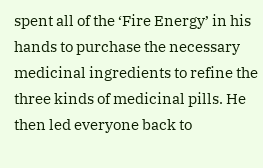spent all of the ‘Fire Energy’ in his hands to purchase the necessary medicinal ingredients to refine the three kinds of medicinal pills. He then led everyone back to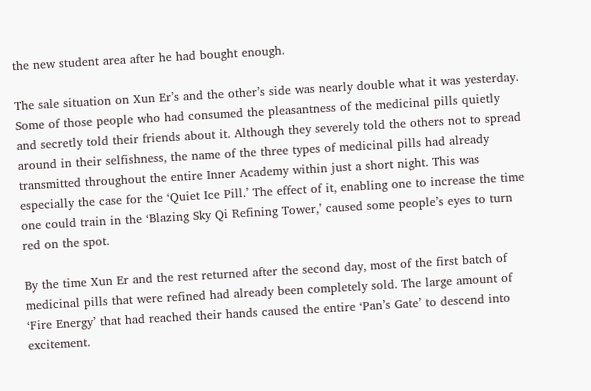the new student area after he had bought enough.

The sale situation on Xun Er’s and the other’s side was nearly double what it was yesterday. Some of those people who had consumed the pleasantness of the medicinal pills quietly and secretly told their friends about it. Although they severely told the others not to spread around in their selfishness, the name of the three types of medicinal pills had already transmitted throughout the entire Inner Academy within just a short night. This was especially the case for the ‘Quiet Ice Pill.’ The effect of it, enabling one to increase the time one could train in the ‘Blazing Sky Qi Refining Tower,’ caused some people’s eyes to turn red on the spot.

By the time Xun Er and the rest returned after the second day, most of the first batch of medicinal pills that were refined had already been completely sold. The large amount of ‘Fire Energy’ that had reached their hands caused the entire ‘Pan’s Gate’ to descend into excitement.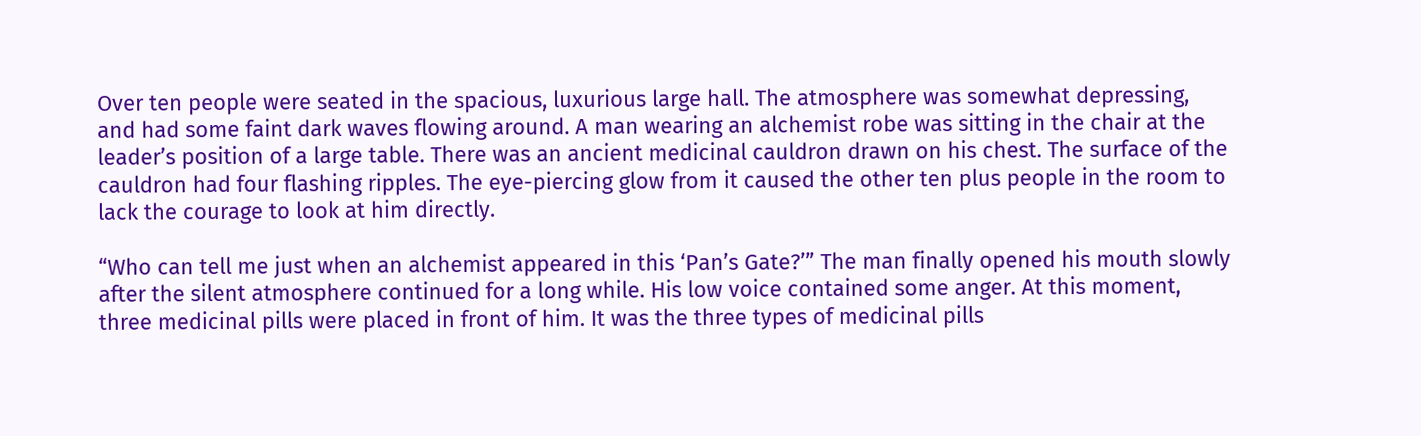Over ten people were seated in the spacious, luxurious large hall. The atmosphere was somewhat depressing, and had some faint dark waves flowing around. A man wearing an alchemist robe was sitting in the chair at the leader’s position of a large table. There was an ancient medicinal cauldron drawn on his chest. The surface of the cauldron had four flashing ripples. The eye-piercing glow from it caused the other ten plus people in the room to lack the courage to look at him directly.

“Who can tell me just when an alchemist appeared in this ‘Pan’s Gate?’” The man finally opened his mouth slowly after the silent atmosphere continued for a long while. His low voice contained some anger. At this moment, three medicinal pills were placed in front of him. It was the three types of medicinal pills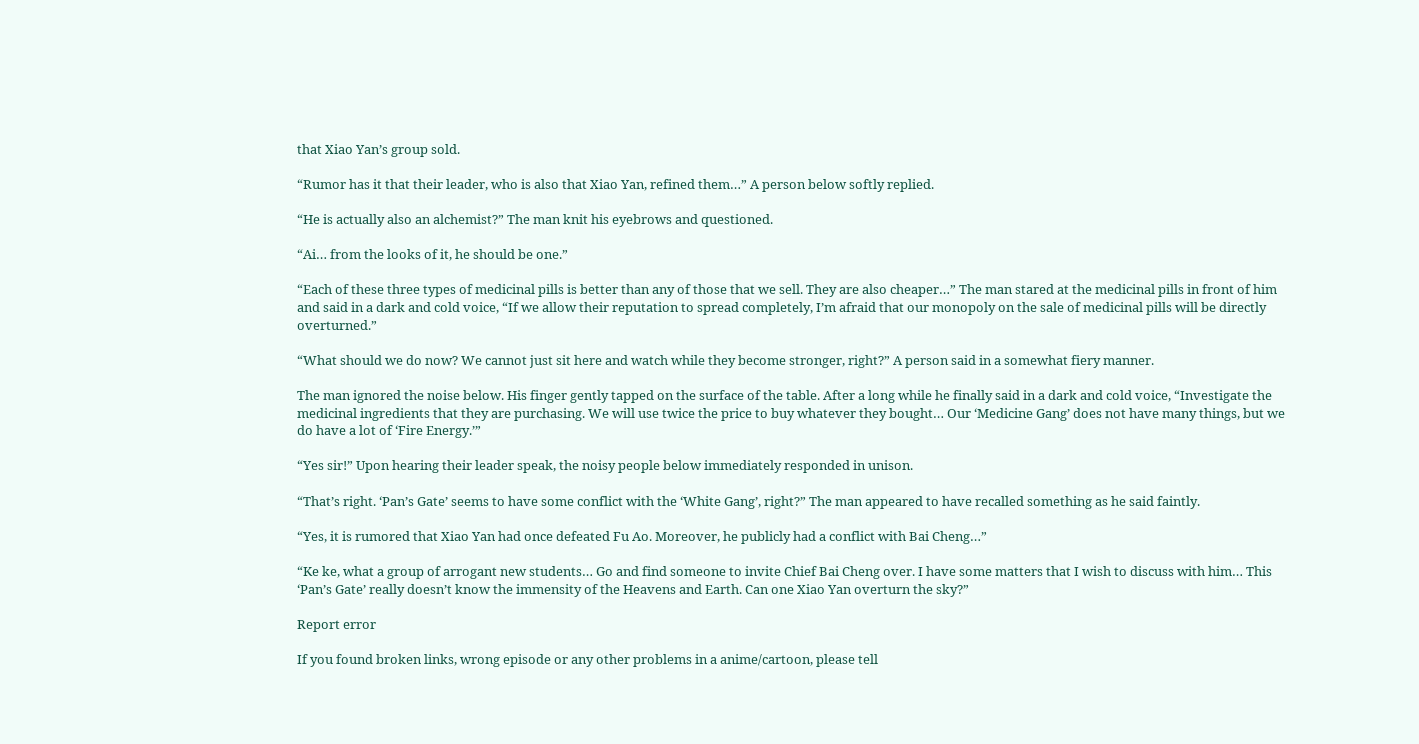that Xiao Yan’s group sold.

“Rumor has it that their leader, who is also that Xiao Yan, refined them…” A person below softly replied.

“He is actually also an alchemist?” The man knit his eyebrows and questioned.

“Ai… from the looks of it, he should be one.”

“Each of these three types of medicinal pills is better than any of those that we sell. They are also cheaper…” The man stared at the medicinal pills in front of him and said in a dark and cold voice, “If we allow their reputation to spread completely, I’m afraid that our monopoly on the sale of medicinal pills will be directly overturned.”

“What should we do now? We cannot just sit here and watch while they become stronger, right?” A person said in a somewhat fiery manner.

The man ignored the noise below. His finger gently tapped on the surface of the table. After a long while he finally said in a dark and cold voice, “Investigate the medicinal ingredients that they are purchasing. We will use twice the price to buy whatever they bought… Our ‘Medicine Gang’ does not have many things, but we do have a lot of ‘Fire Energy.’”

“Yes sir!” Upon hearing their leader speak, the noisy people below immediately responded in unison.

“That’s right. ‘Pan’s Gate’ seems to have some conflict with the ‘White Gang’, right?” The man appeared to have recalled something as he said faintly.

“Yes, it is rumored that Xiao Yan had once defeated Fu Ao. Moreover, he publicly had a conflict with Bai Cheng…”

“Ke ke, what a group of arrogant new students… Go and find someone to invite Chief Bai Cheng over. I have some matters that I wish to discuss with him… This ‘Pan’s Gate’ really doesn’t know the immensity of the Heavens and Earth. Can one Xiao Yan overturn the sky?”

Report error

If you found broken links, wrong episode or any other problems in a anime/cartoon, please tell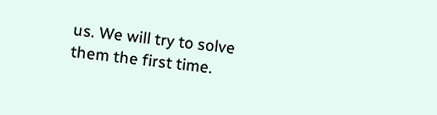us. We will try to solve them the first time.